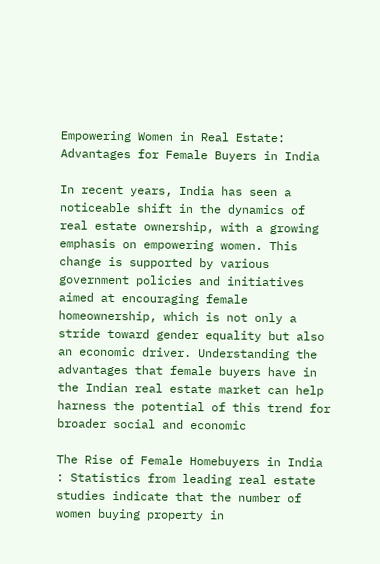Empowering Women in Real Estate: Advantages for Female Buyers in India

In recent years, India has seen a noticeable shift in the dynamics of real estate ownership, with a growing emphasis on empowering women. This change is supported by various government policies and initiatives aimed at encouraging female homeownership, which is not only a stride toward gender equality but also an economic driver. Understanding the advantages that female buyers have in the Indian real estate market can help harness the potential of this trend for broader social and economic

The Rise of Female Homebuyers in India : Statistics from leading real estate studies indicate that the number of women buying property in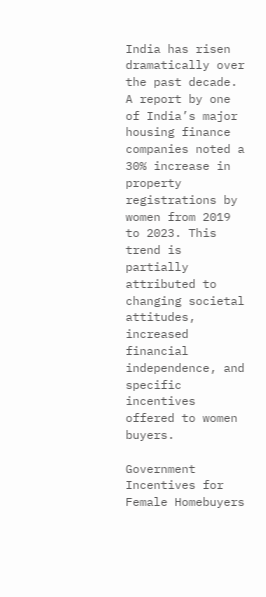India has risen dramatically over the past decade. A report by one of India’s major housing finance companies noted a 30% increase in property registrations by women from 2019 to 2023. This trend is partially attributed to changing societal attitudes, increased financial independence, and specific incentives offered to women buyers.

Government Incentives for Female Homebuyers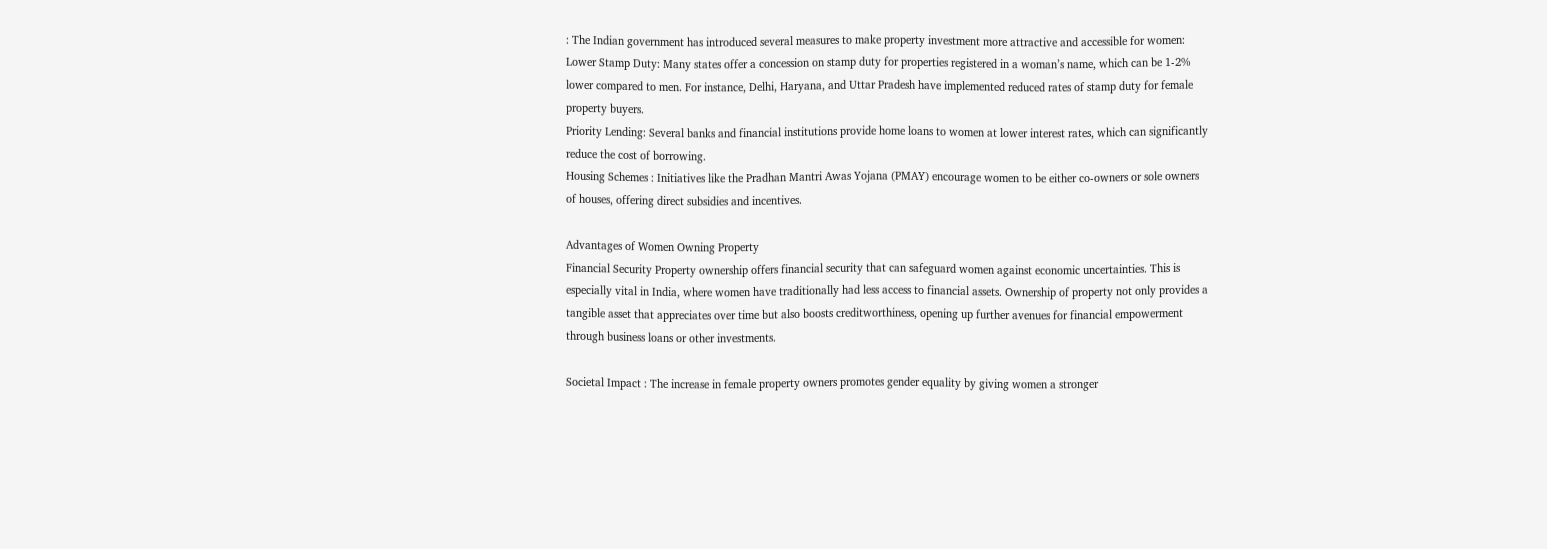: The Indian government has introduced several measures to make property investment more attractive and accessible for women:
Lower Stamp Duty: Many states offer a concession on stamp duty for properties registered in a woman’s name, which can be 1-2% lower compared to men. For instance, Delhi, Haryana, and Uttar Pradesh have implemented reduced rates of stamp duty for female property buyers.
Priority Lending: Several banks and financial institutions provide home loans to women at lower interest rates, which can significantly reduce the cost of borrowing.
Housing Schemes : Initiatives like the Pradhan Mantri Awas Yojana (PMAY) encourage women to be either co-owners or sole owners of houses, offering direct subsidies and incentives.

Advantages of Women Owning Property
Financial Security Property ownership offers financial security that can safeguard women against economic uncertainties. This is especially vital in India, where women have traditionally had less access to financial assets. Ownership of property not only provides a tangible asset that appreciates over time but also boosts creditworthiness, opening up further avenues for financial empowerment through business loans or other investments.

Societal Impact : The increase in female property owners promotes gender equality by giving women a stronger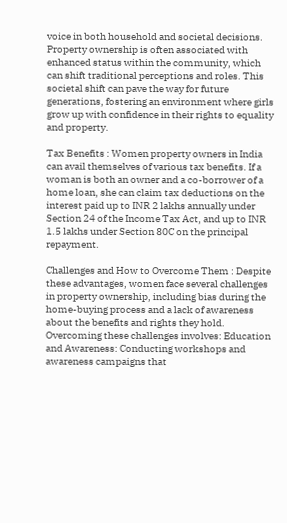voice in both household and societal decisions. Property ownership is often associated with enhanced status within the community, which can shift traditional perceptions and roles. This societal shift can pave the way for future generations, fostering an environment where girls grow up with confidence in their rights to equality and property.

Tax Benefits : Women property owners in India can avail themselves of various tax benefits. If a woman is both an owner and a co-borrower of a home loan, she can claim tax deductions on the interest paid up to INR 2 lakhs annually under Section 24 of the Income Tax Act, and up to INR 1.5 lakhs under Section 80C on the principal repayment.

Challenges and How to Overcome Them : Despite these advantages, women face several challenges in property ownership, including bias during the home-buying process and a lack of awareness about the benefits and rights they hold.
Overcoming these challenges involves: Education and Awareness: Conducting workshops and awareness campaigns that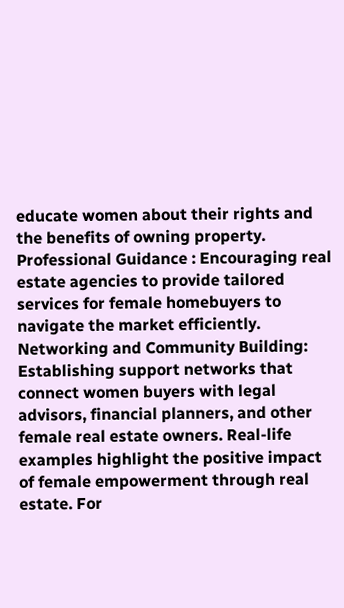educate women about their rights and the benefits of owning property.
Professional Guidance : Encouraging real estate agencies to provide tailored services for female homebuyers to navigate the market efficiently.
Networking and Community Building: Establishing support networks that connect women buyers with legal advisors, financial planners, and other female real estate owners. Real-life examples highlight the positive impact of female empowerment through real estate. For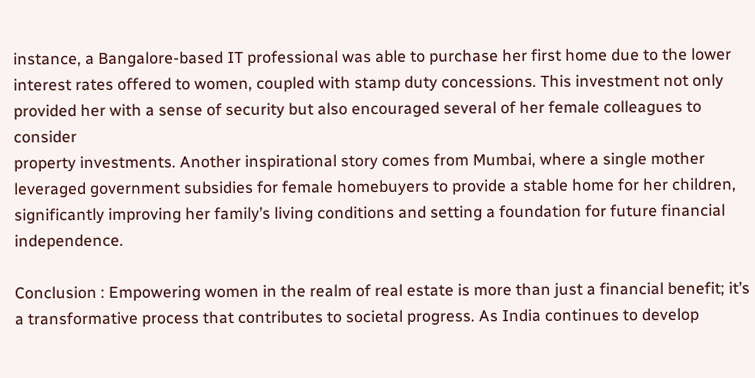instance, a Bangalore-based IT professional was able to purchase her first home due to the lower interest rates offered to women, coupled with stamp duty concessions. This investment not only provided her with a sense of security but also encouraged several of her female colleagues to consider
property investments. Another inspirational story comes from Mumbai, where a single mother leveraged government subsidies for female homebuyers to provide a stable home for her children, significantly improving her family’s living conditions and setting a foundation for future financial independence.

Conclusion : Empowering women in the realm of real estate is more than just a financial benefit; it’s a transformative process that contributes to societal progress. As India continues to develop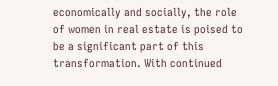economically and socially, the role of women in real estate is poised to be a significant part of this
transformation. With continued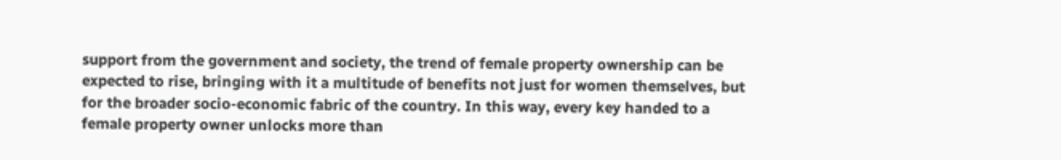support from the government and society, the trend of female property ownership can be expected to rise, bringing with it a multitude of benefits not just for women themselves, but for the broader socio-economic fabric of the country. In this way, every key handed to a female property owner unlocks more than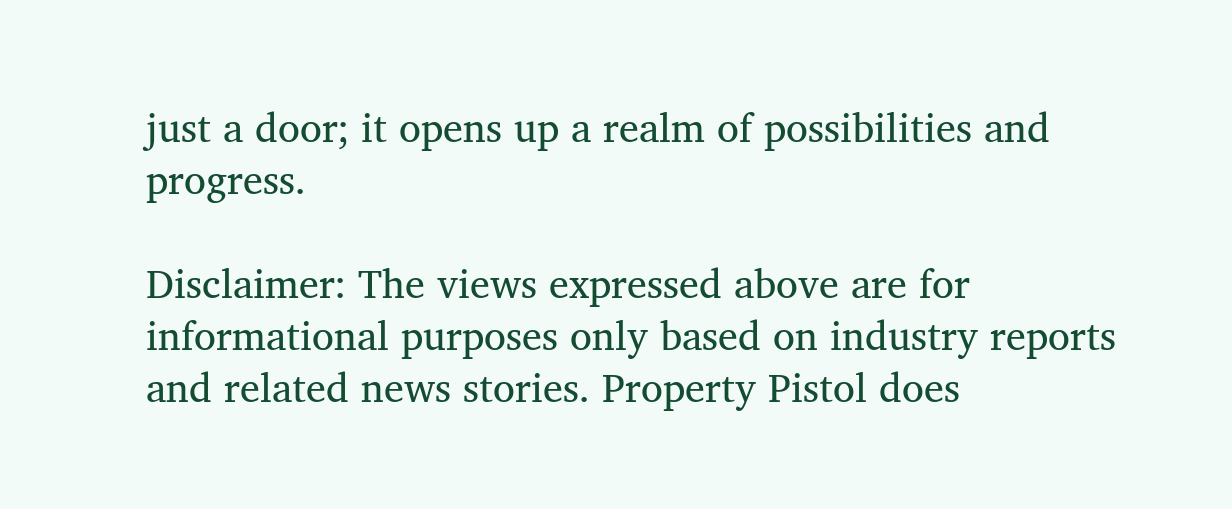just a door; it opens up a realm of possibilities and progress.

Disclaimer: The views expressed above are for informational purposes only based on industry reports and related news stories. Property Pistol does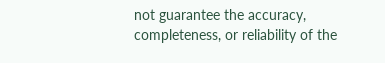not guarantee the accuracy, completeness, or reliability of the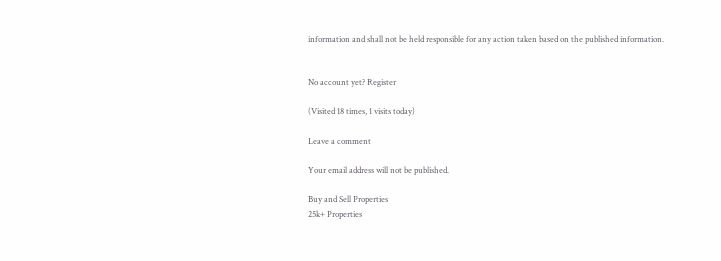information and shall not be held responsible for any action taken based on the published information.


No account yet? Register

(Visited 18 times, 1 visits today)

Leave a comment

Your email address will not be published.

Buy and Sell Properties
25k+ Properties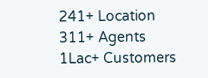241+ Location
311+ Agents
1Lac+ Customers